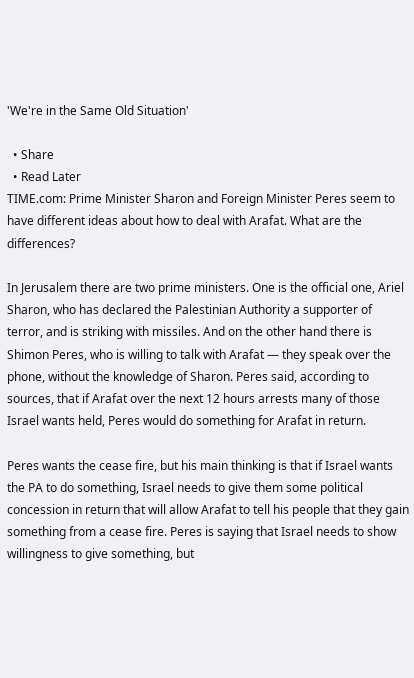'We're in the Same Old Situation'

  • Share
  • Read Later
TIME.com: Prime Minister Sharon and Foreign Minister Peres seem to have different ideas about how to deal with Arafat. What are the differences?

In Jerusalem there are two prime ministers. One is the official one, Ariel Sharon, who has declared the Palestinian Authority a supporter of terror, and is striking with missiles. And on the other hand there is Shimon Peres, who is willing to talk with Arafat — they speak over the phone, without the knowledge of Sharon. Peres said, according to sources, that if Arafat over the next 12 hours arrests many of those Israel wants held, Peres would do something for Arafat in return.

Peres wants the cease fire, but his main thinking is that if Israel wants the PA to do something, Israel needs to give them some political concession in return that will allow Arafat to tell his people that they gain something from a cease fire. Peres is saying that Israel needs to show willingness to give something, but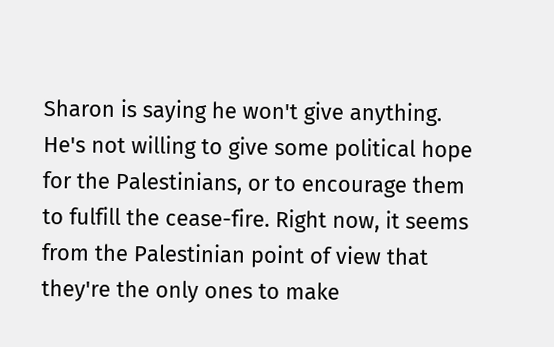Sharon is saying he won't give anything. He's not willing to give some political hope for the Palestinians, or to encourage them to fulfill the cease-fire. Right now, it seems from the Palestinian point of view that they're the only ones to make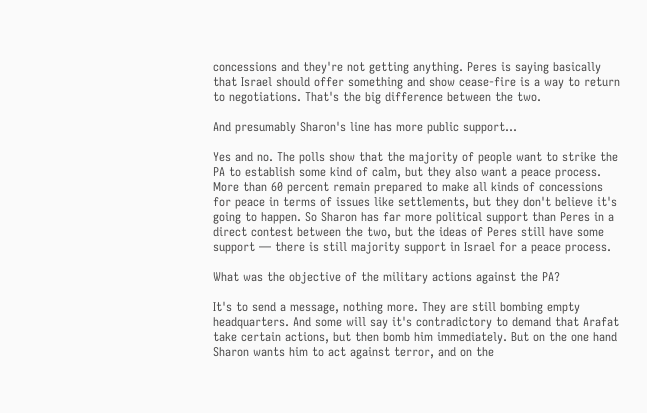concessions and they're not getting anything. Peres is saying basically that Israel should offer something and show cease-fire is a way to return to negotiations. That's the big difference between the two.

And presumably Sharon's line has more public support…

Yes and no. The polls show that the majority of people want to strike the PA to establish some kind of calm, but they also want a peace process. More than 60 percent remain prepared to make all kinds of concessions for peace in terms of issues like settlements, but they don't believe it's going to happen. So Sharon has far more political support than Peres in a direct contest between the two, but the ideas of Peres still have some support — there is still majority support in Israel for a peace process.

What was the objective of the military actions against the PA?

It's to send a message, nothing more. They are still bombing empty headquarters. And some will say it's contradictory to demand that Arafat take certain actions, but then bomb him immediately. But on the one hand Sharon wants him to act against terror, and on the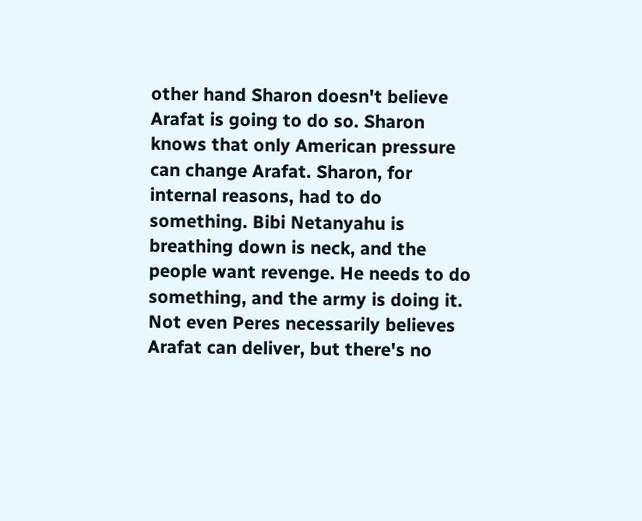other hand Sharon doesn't believe Arafat is going to do so. Sharon knows that only American pressure can change Arafat. Sharon, for internal reasons, had to do something. Bibi Netanyahu is breathing down is neck, and the people want revenge. He needs to do something, and the army is doing it. Not even Peres necessarily believes Arafat can deliver, but there's no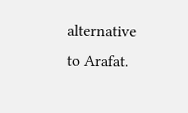alternative to Arafat.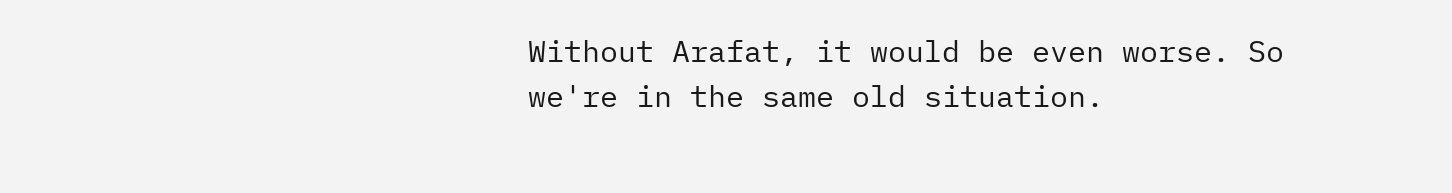Without Arafat, it would be even worse. So we're in the same old situation.